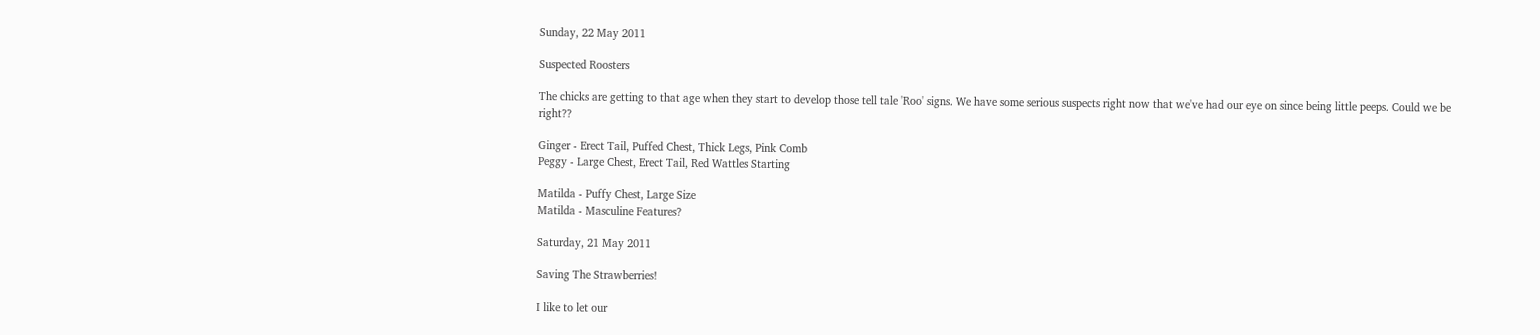Sunday, 22 May 2011

Suspected Roosters

The chicks are getting to that age when they start to develop those tell tale 'Roo' signs. We have some serious suspects right now that we've had our eye on since being little peeps. Could we be right??

Ginger - Erect Tail, Puffed Chest, Thick Legs, Pink Comb
Peggy - Large Chest, Erect Tail, Red Wattles Starting

Matilda - Puffy Chest, Large Size
Matilda - Masculine Features?

Saturday, 21 May 2011

Saving The Strawberries!

I like to let our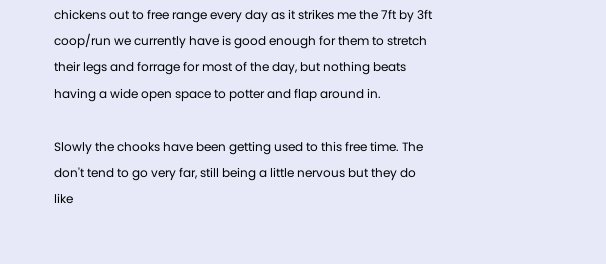chickens out to free range every day as it strikes me the 7ft by 3ft coop/run we currently have is good enough for them to stretch their legs and forrage for most of the day, but nothing beats having a wide open space to potter and flap around in.

Slowly the chooks have been getting used to this free time. The don't tend to go very far, still being a little nervous but they do like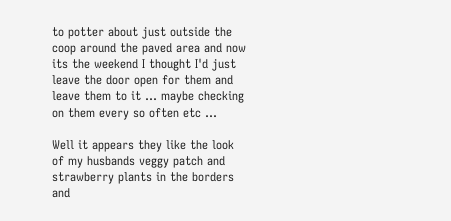to potter about just outside the coop around the paved area and now its the weekend I thought I'd just leave the door open for them and leave them to it ... maybe checking on them every so often etc ...

Well it appears they like the look of my husbands veggy patch and strawberry plants in the borders and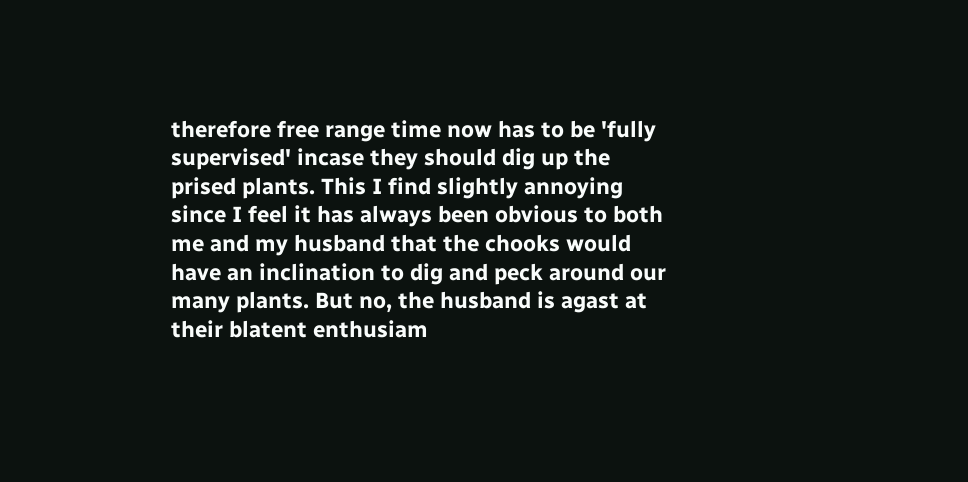therefore free range time now has to be 'fully supervised' incase they should dig up the prised plants. This I find slightly annoying since I feel it has always been obvious to both me and my husband that the chooks would have an inclination to dig and peck around our many plants. But no, the husband is agast at their blatent enthusiam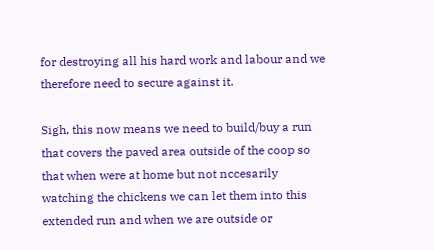for destroying all his hard work and labour and we therefore need to secure against it.

Sigh, this now means we need to build/buy a run that covers the paved area outside of the coop so that when were at home but not nccesarily watching the chickens we can let them into this extended run and when we are outside or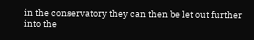in the conservatory they can then be let out further into the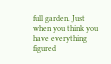full garden. Just when you think you have everything figured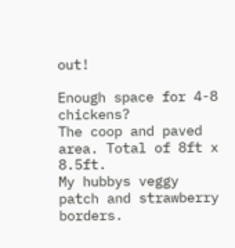out!

Enough space for 4-8 chickens?
The coop and paved area. Total of 8ft x 8.5ft.
My hubbys veggy patch and strawberry borders.